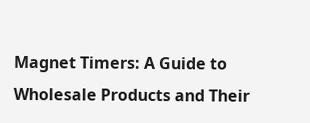Magnet Timers: A Guide to Wholesale Products and Their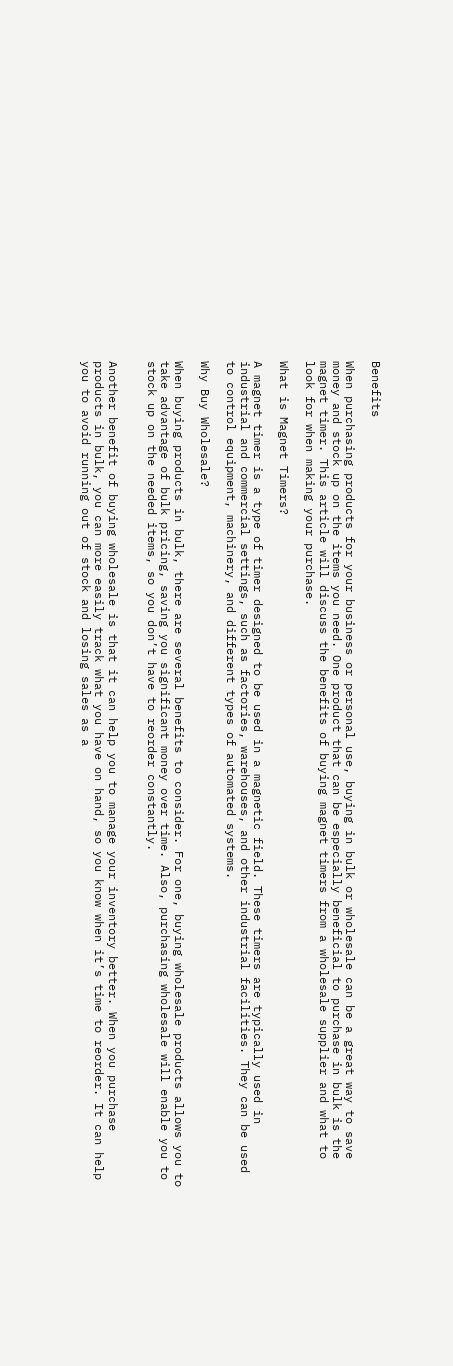Benefits

When purchasing products for your business or personal use, buying in bulk or wholesale can be a great way to save money and stock up on the items you need. One product that can be especially beneficial to purchase in bulk is the magnet timer. This article will discuss the benefits of buying magnet timers from a wholesale supplier and what to look for when making your purchase.

What is Magnet Timers?

A magnet timer is a type of timer designed to be used in a magnetic field. These timers are typically used in industrial and commercial settings, such as factories, warehouses, and other industrial facilities. They can be used to control equipment, machinery, and different types of automated systems.

Why Buy Wholesale?

When buying products in bulk, there are several benefits to consider. For one, buying wholesale products allows you to take advantage of bulk pricing, saving you significant money over time. Also, purchasing wholesale will enable you to stock up on the needed items, so you don’t have to reorder constantly.


Another benefit of buying wholesale is that it can help you to manage your inventory better. When you purchase products in bulk, you can more easily track what you have on hand, so you know when it’s time to reorder. It can help you to avoid running out of stock and losing sales as a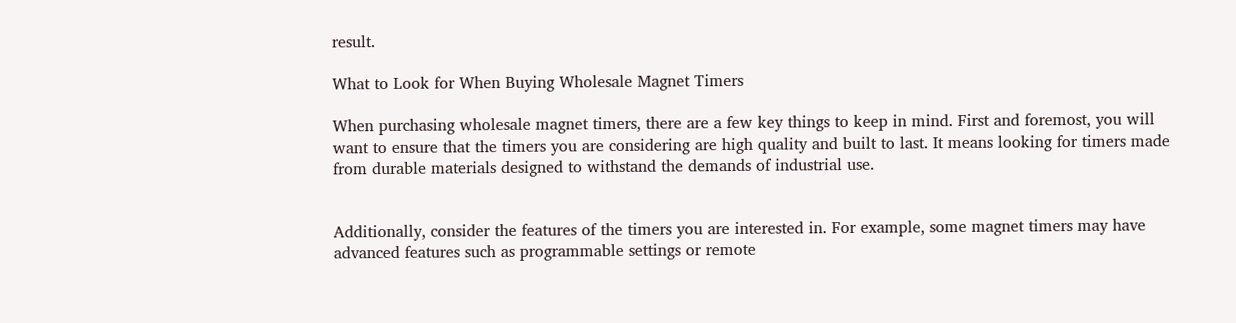result.

What to Look for When Buying Wholesale Magnet Timers

When purchasing wholesale magnet timers, there are a few key things to keep in mind. First and foremost, you will want to ensure that the timers you are considering are high quality and built to last. It means looking for timers made from durable materials designed to withstand the demands of industrial use.


Additionally, consider the features of the timers you are interested in. For example, some magnet timers may have advanced features such as programmable settings or remote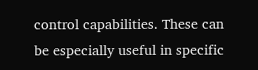control capabilities. These can be especially useful in specific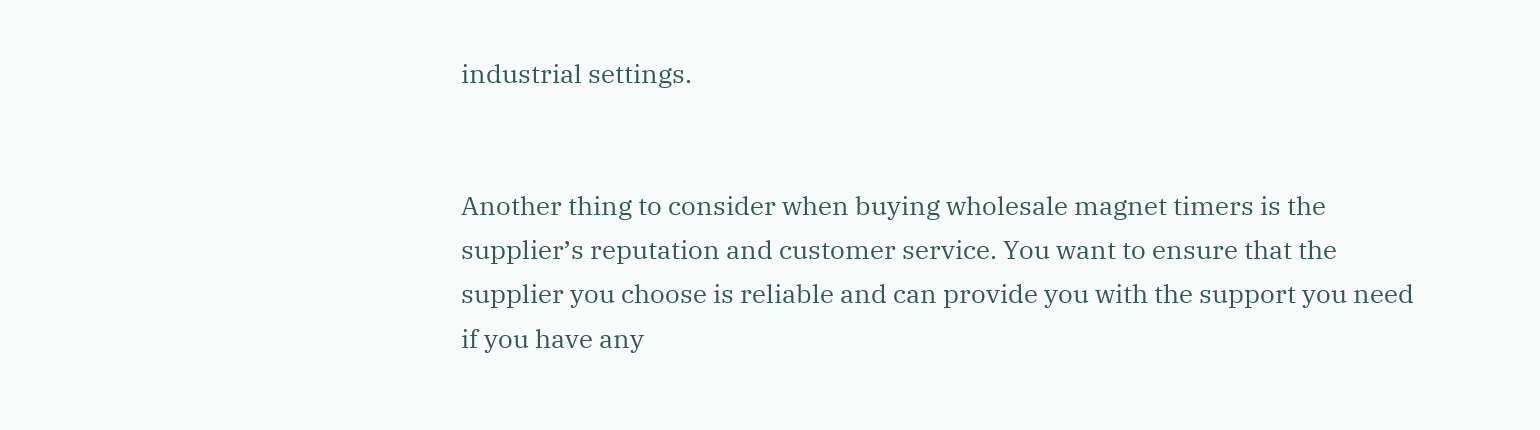industrial settings.


Another thing to consider when buying wholesale magnet timers is the supplier’s reputation and customer service. You want to ensure that the supplier you choose is reliable and can provide you with the support you need if you have any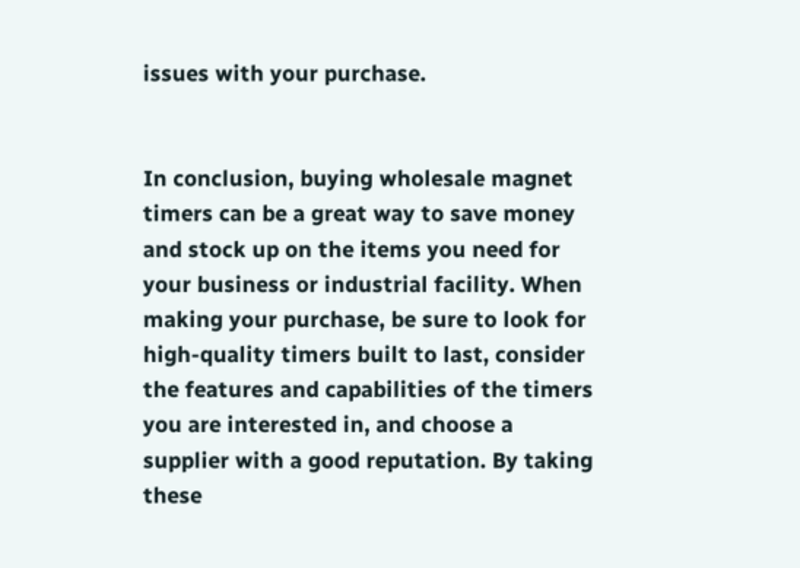issues with your purchase.


In conclusion, buying wholesale magnet timers can be a great way to save money and stock up on the items you need for your business or industrial facility. When making your purchase, be sure to look for high-quality timers built to last, consider the features and capabilities of the timers you are interested in, and choose a supplier with a good reputation. By taking these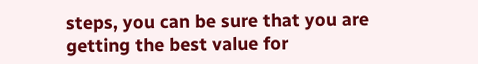steps, you can be sure that you are getting the best value for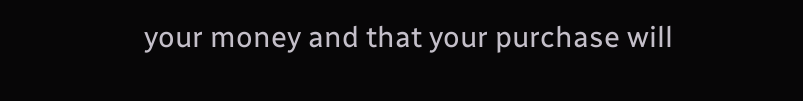your money and that your purchase will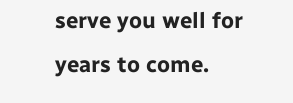serve you well for years to come.